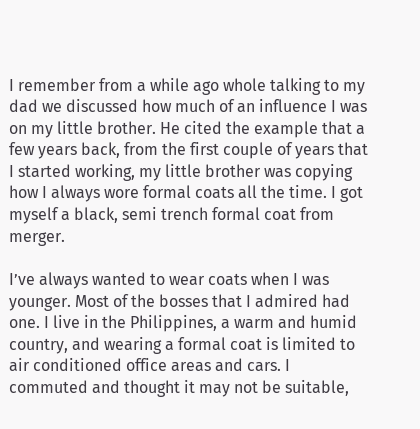I remember from a while ago whole talking to my dad we discussed how much of an influence I was on my little brother. He cited the example that a few years back, from the first couple of years that I started working, my little brother was copying how I always wore formal coats all the time. I got myself a black, semi trench formal coat from merger.

I’ve always wanted to wear coats when I was younger. Most of the bosses that I admired had one. I live in the Philippines, a warm and humid country, and wearing a formal coat is limited to air conditioned office areas and cars. I commuted and thought it may not be suitable,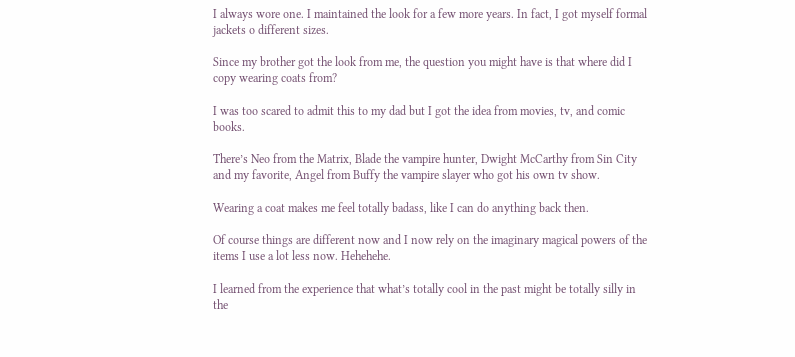I always wore one. I maintained the look for a few more years. In fact, I got myself formal jackets o different sizes.

Since my brother got the look from me, the question you might have is that where did I copy wearing coats from?

I was too scared to admit this to my dad but I got the idea from movies, tv, and comic books.

There’s Neo from the Matrix, Blade the vampire hunter, Dwight McCarthy from Sin City and my favorite, Angel from Buffy the vampire slayer who got his own tv show.

Wearing a coat makes me feel totally badass, like I can do anything back then.

Of course things are different now and I now rely on the imaginary magical powers of the items I use a lot less now. Hehehehe.

I learned from the experience that what’s totally cool in the past might be totally silly in the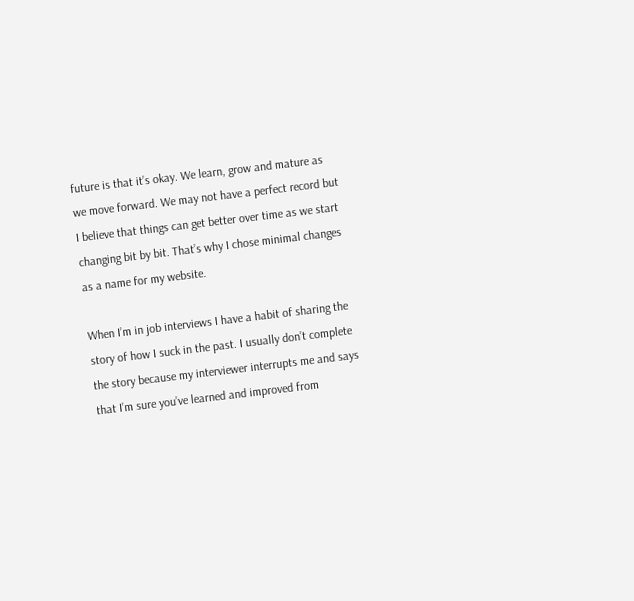future is that it’s okay. We learn, grow and mature as we move forward. We may not have a perfect record but I believe that things can get better over time as we start changing bit by bit. That’s why I chose minimal changes as a name for my website.

When I’m in job interviews I have a habit of sharing the story of how I suck in the past. I usually don’t complete the story because my interviewer interrupts me and says that I’m sure you’ve learned and improved from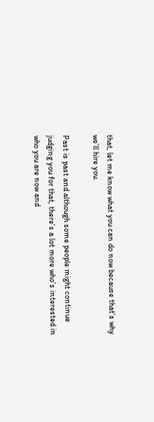that, let me know what you can do now because that’s why we’ll hire you.

Past is past and although some people might continue judging you for that, there’s a lot more who’s interested in who you are now and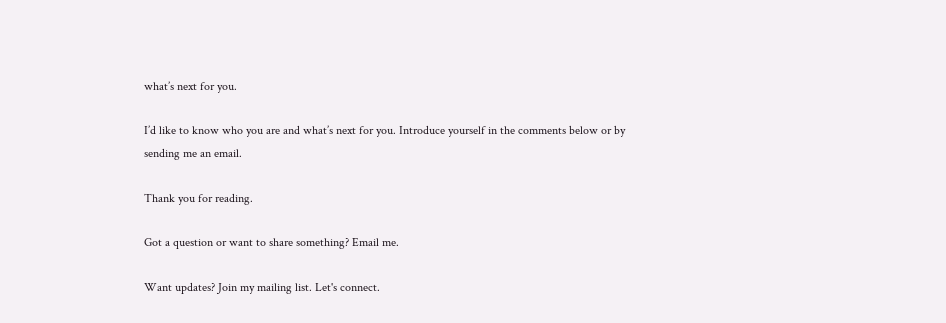what’s next for you.

I’d like to know who you are and what’s next for you. Introduce yourself in the comments below or by sending me an email.

Thank you for reading.

Got a question or want to share something? Email me.

Want updates? Join my mailing list. Let's connect.